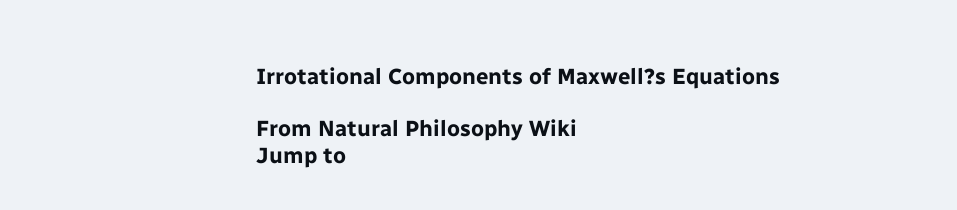Irrotational Components of Maxwell?s Equations

From Natural Philosophy Wiki
Jump to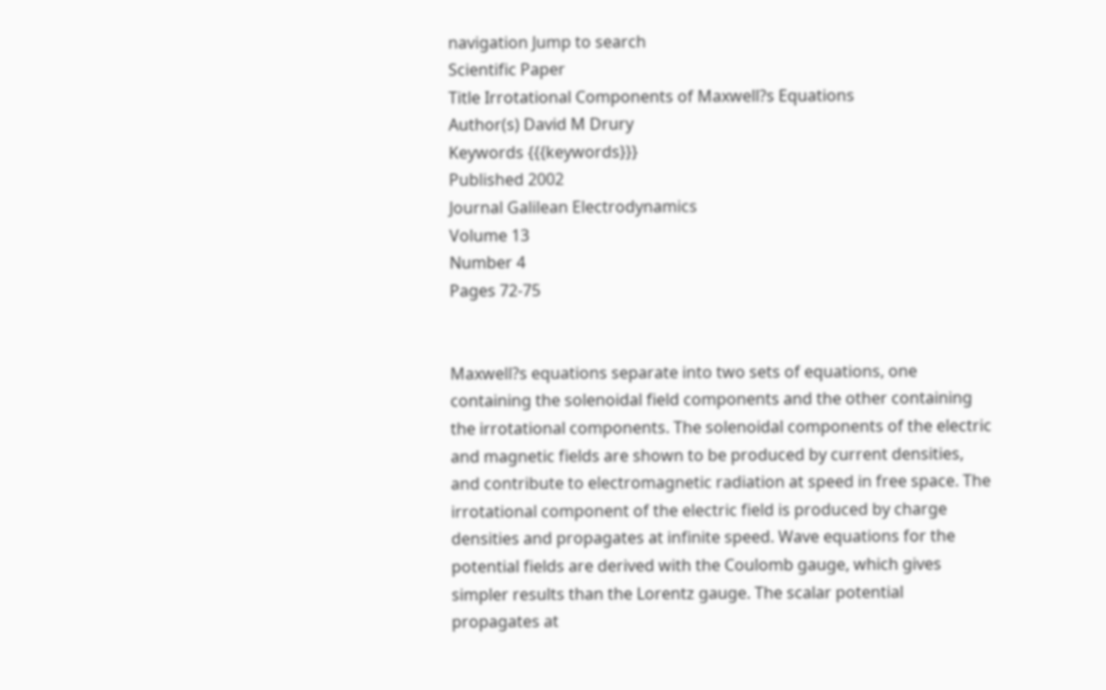navigation Jump to search
Scientific Paper
Title Irrotational Components of Maxwell?s Equations
Author(s) David M Drury
Keywords {{{keywords}}}
Published 2002
Journal Galilean Electrodynamics
Volume 13
Number 4
Pages 72-75


Maxwell?s equations separate into two sets of equations, one containing the solenoidal field components and the other containing the irrotational components. The solenoidal components of the electric and magnetic fields are shown to be produced by current densities, and contribute to electromagnetic radiation at speed in free space. The irrotational component of the electric field is produced by charge densities and propagates at infinite speed. Wave equations for the potential fields are derived with the Coulomb gauge, which gives simpler results than the Lorentz gauge. The scalar potential propagates at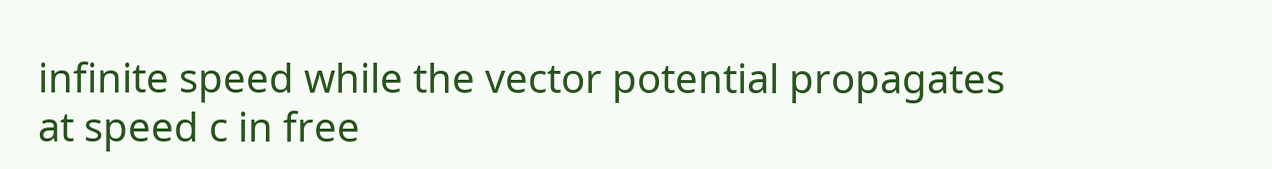infinite speed while the vector potential propagates at speed c in free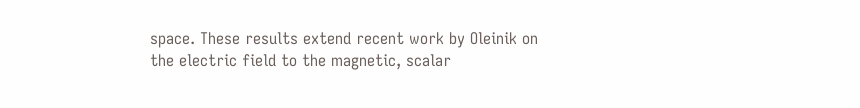space. These results extend recent work by Oleinik on the electric field to the magnetic, scalar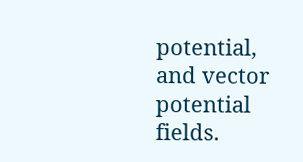potential, and vector potential fields.